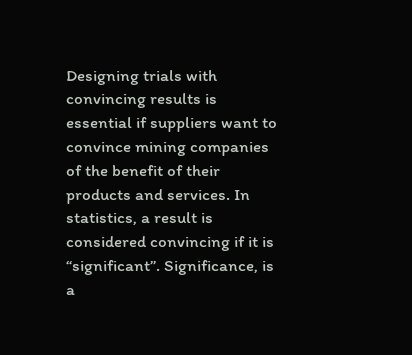Designing trials with convincing results is essential if suppliers want to convince mining companies of the benefit of their products and services. In statistics, a result is considered convincing if it is “significant”. Significance, is a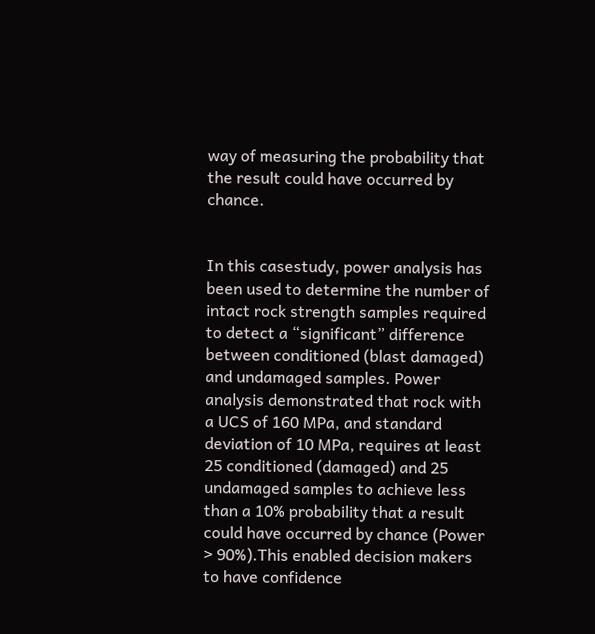way of measuring the probability that the result could have occurred by chance.


In this casestudy, power analysis has been used to determine the number of intact rock strength samples required to detect a “significant” difference between conditioned (blast damaged) and undamaged samples. Power analysis demonstrated that rock with a UCS of 160 MPa, and standard deviation of 10 MPa, requires at least 25 conditioned (damaged) and 25 undamaged samples to achieve less than a 10% probability that a result could have occurred by chance (Power > 90%).This enabled decision makers to have confidence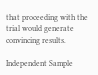that proceeding with the trial would generate convincing results.

Independent Sample